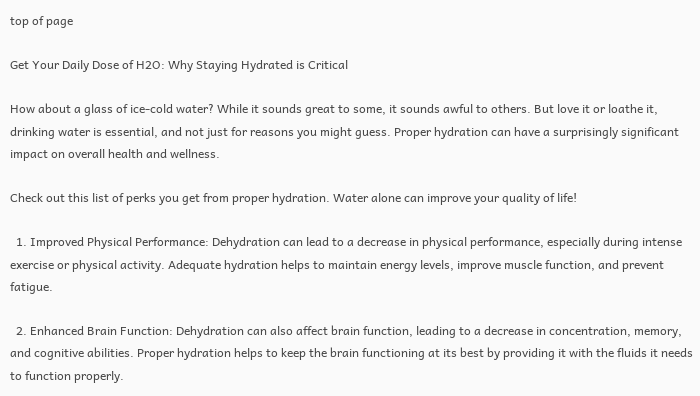top of page

Get Your Daily Dose of H2O: Why Staying Hydrated is Critical

How about a glass of ice-cold water? While it sounds great to some, it sounds awful to others. But love it or loathe it, drinking water is essential, and not just for reasons you might guess. Proper hydration can have a surprisingly significant impact on overall health and wellness.

Check out this list of perks you get from proper hydration. Water alone can improve your quality of life!

  1. Improved Physical Performance: Dehydration can lead to a decrease in physical performance, especially during intense exercise or physical activity. Adequate hydration helps to maintain energy levels, improve muscle function, and prevent fatigue.

  2. Enhanced Brain Function: Dehydration can also affect brain function, leading to a decrease in concentration, memory, and cognitive abilities. Proper hydration helps to keep the brain functioning at its best by providing it with the fluids it needs to function properly.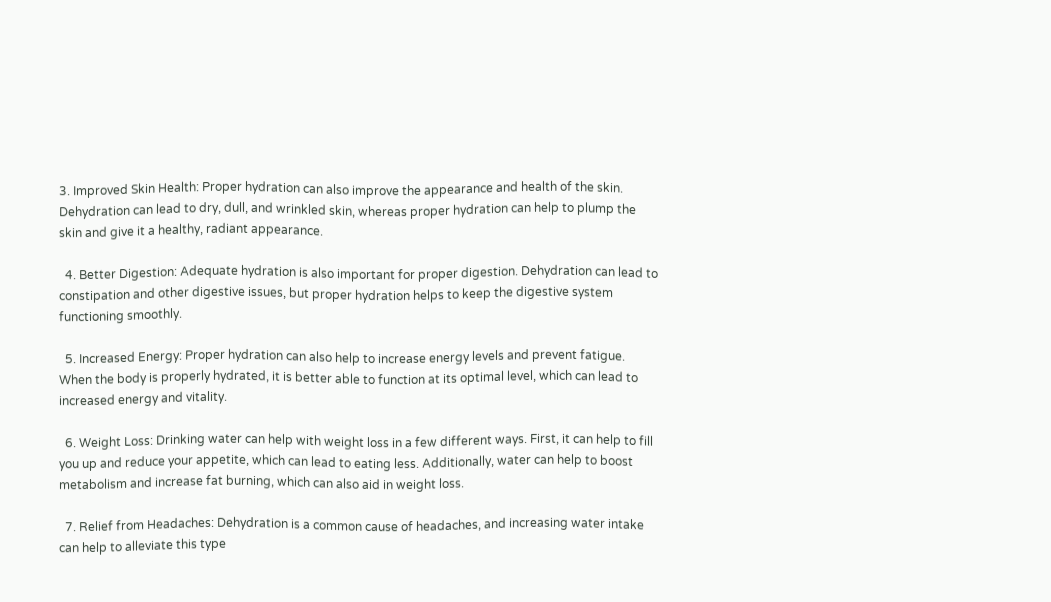3. Improved Skin Health: Proper hydration can also improve the appearance and health of the skin. Dehydration can lead to dry, dull, and wrinkled skin, whereas proper hydration can help to plump the skin and give it a healthy, radiant appearance.

  4. Better Digestion: Adequate hydration is also important for proper digestion. Dehydration can lead to constipation and other digestive issues, but proper hydration helps to keep the digestive system functioning smoothly.

  5. Increased Energy: Proper hydration can also help to increase energy levels and prevent fatigue. When the body is properly hydrated, it is better able to function at its optimal level, which can lead to increased energy and vitality.

  6. Weight Loss: Drinking water can help with weight loss in a few different ways. First, it can help to fill you up and reduce your appetite, which can lead to eating less. Additionally, water can help to boost metabolism and increase fat burning, which can also aid in weight loss.

  7. Relief from Headaches: Dehydration is a common cause of headaches, and increasing water intake can help to alleviate this type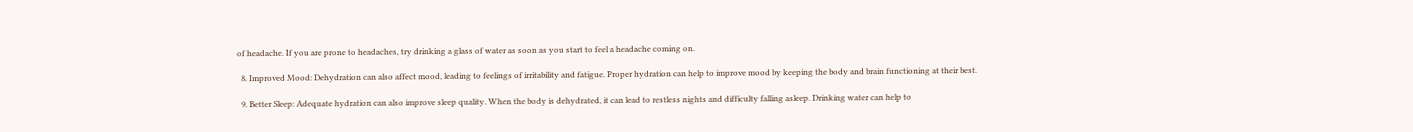of headache. If you are prone to headaches, try drinking a glass of water as soon as you start to feel a headache coming on.

  8. Improved Mood: Dehydration can also affect mood, leading to feelings of irritability and fatigue. Proper hydration can help to improve mood by keeping the body and brain functioning at their best.

  9. Better Sleep: Adequate hydration can also improve sleep quality. When the body is dehydrated, it can lead to restless nights and difficulty falling asleep. Drinking water can help to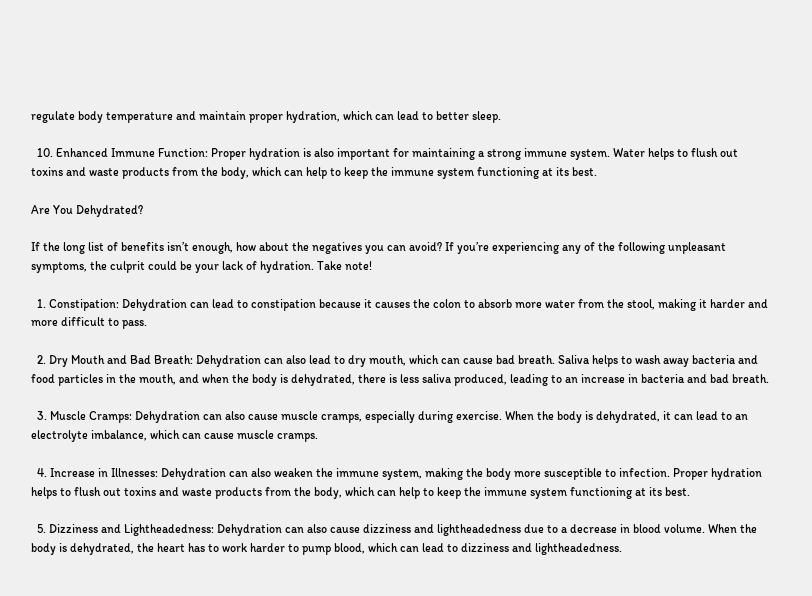regulate body temperature and maintain proper hydration, which can lead to better sleep.

  10. Enhanced Immune Function: Proper hydration is also important for maintaining a strong immune system. Water helps to flush out toxins and waste products from the body, which can help to keep the immune system functioning at its best.

Are You Dehydrated?

If the long list of benefits isn’t enough, how about the negatives you can avoid? If you’re experiencing any of the following unpleasant symptoms, the culprit could be your lack of hydration. Take note!

  1. Constipation: Dehydration can lead to constipation because it causes the colon to absorb more water from the stool, making it harder and more difficult to pass.

  2. Dry Mouth and Bad Breath: Dehydration can also lead to dry mouth, which can cause bad breath. Saliva helps to wash away bacteria and food particles in the mouth, and when the body is dehydrated, there is less saliva produced, leading to an increase in bacteria and bad breath.

  3. Muscle Cramps: Dehydration can also cause muscle cramps, especially during exercise. When the body is dehydrated, it can lead to an electrolyte imbalance, which can cause muscle cramps.

  4. Increase in Illnesses: Dehydration can also weaken the immune system, making the body more susceptible to infection. Proper hydration helps to flush out toxins and waste products from the body, which can help to keep the immune system functioning at its best.

  5. Dizziness and Lightheadedness: Dehydration can also cause dizziness and lightheadedness due to a decrease in blood volume. When the body is dehydrated, the heart has to work harder to pump blood, which can lead to dizziness and lightheadedness.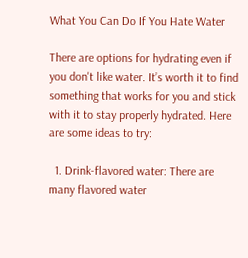What You Can Do If You Hate Water

There are options for hydrating even if you don't like water. It’s worth it to find something that works for you and stick with it to stay properly hydrated. Here are some ideas to try:

  1. Drink-flavored water: There are many flavored water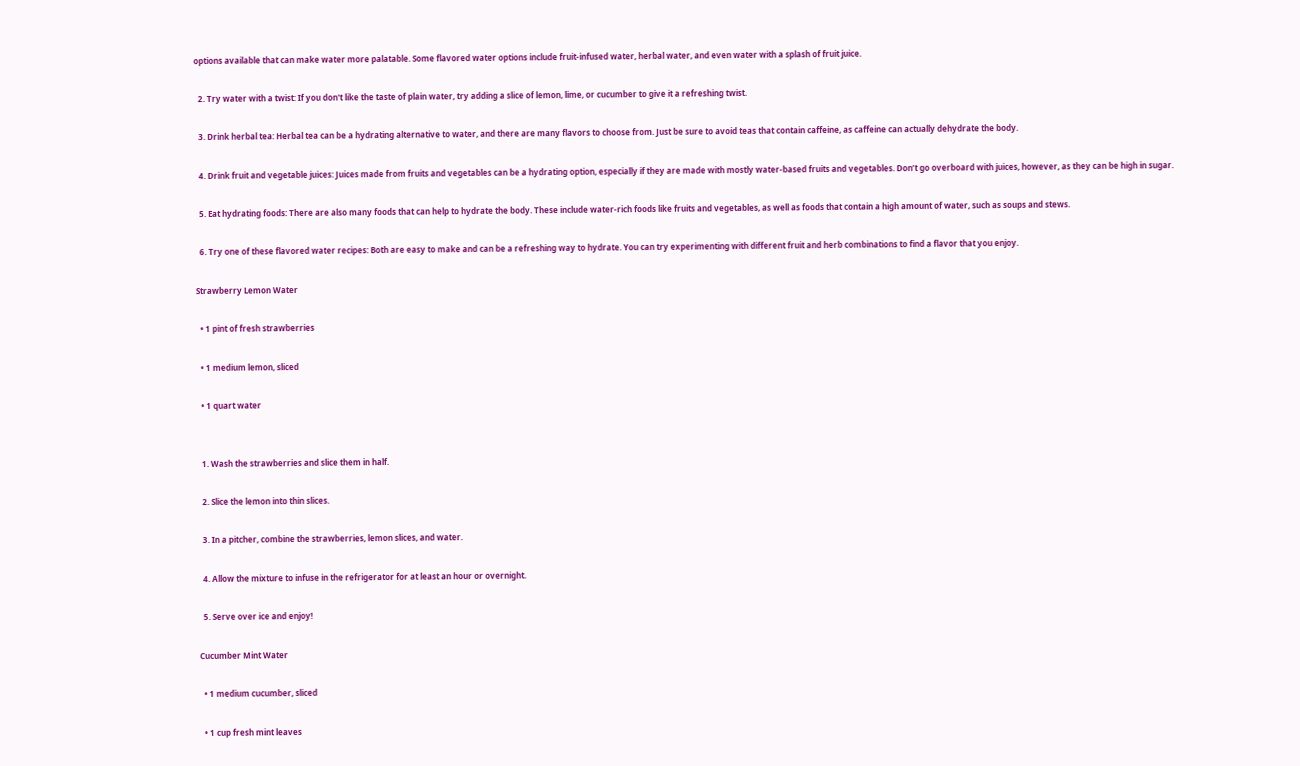options available that can make water more palatable. Some flavored water options include fruit-infused water, herbal water, and even water with a splash of fruit juice.

  2. Try water with a twist: If you don't like the taste of plain water, try adding a slice of lemon, lime, or cucumber to give it a refreshing twist.

  3. Drink herbal tea: Herbal tea can be a hydrating alternative to water, and there are many flavors to choose from. Just be sure to avoid teas that contain caffeine, as caffeine can actually dehydrate the body.

  4. Drink fruit and vegetable juices: Juices made from fruits and vegetables can be a hydrating option, especially if they are made with mostly water-based fruits and vegetables. Don’t go overboard with juices, however, as they can be high in sugar.

  5. Eat hydrating foods: There are also many foods that can help to hydrate the body. These include water-rich foods like fruits and vegetables, as well as foods that contain a high amount of water, such as soups and stews.

  6. Try one of these flavored water recipes: Both are easy to make and can be a refreshing way to hydrate. You can try experimenting with different fruit and herb combinations to find a flavor that you enjoy.

Strawberry Lemon Water

  • 1 pint of fresh strawberries

  • 1 medium lemon, sliced

  • 1 quart water


  1. Wash the strawberries and slice them in half.

  2. Slice the lemon into thin slices.

  3. In a pitcher, combine the strawberries, lemon slices, and water.

  4. Allow the mixture to infuse in the refrigerator for at least an hour or overnight.

  5. Serve over ice and enjoy!

Cucumber Mint Water

  • 1 medium cucumber, sliced

  • 1 cup fresh mint leaves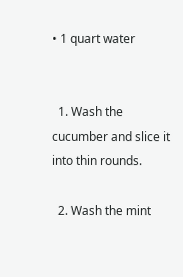• 1 quart water


  1. Wash the cucumber and slice it into thin rounds.

  2. Wash the mint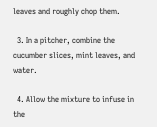leaves and roughly chop them.

  3. In a pitcher, combine the cucumber slices, mint leaves, and water.

  4. Allow the mixture to infuse in the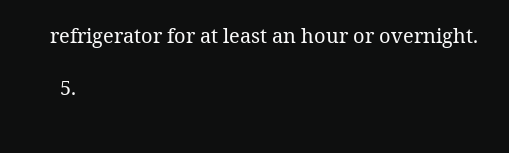refrigerator for at least an hour or overnight.

  5.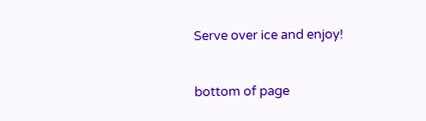Serve over ice and enjoy!


bottom of page